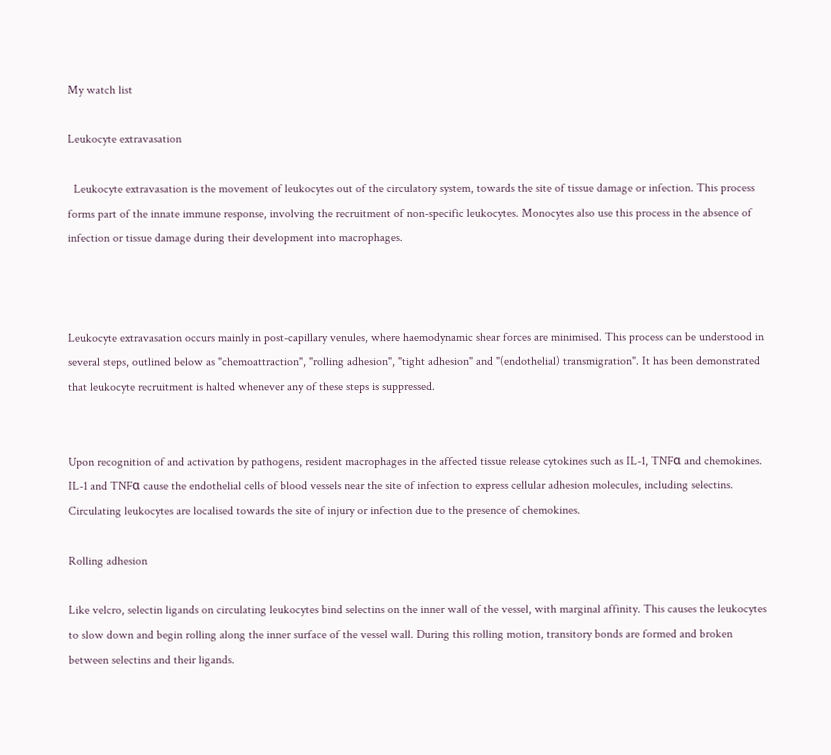My watch list

Leukocyte extravasation

  Leukocyte extravasation is the movement of leukocytes out of the circulatory system, towards the site of tissue damage or infection. This process forms part of the innate immune response, involving the recruitment of non-specific leukocytes. Monocytes also use this process in the absence of infection or tissue damage during their development into macrophages.



Leukocyte extravasation occurs mainly in post-capillary venules, where haemodynamic shear forces are minimised. This process can be understood in several steps, outlined below as "chemoattraction", "rolling adhesion", "tight adhesion" and "(endothelial) transmigration". It has been demonstrated that leukocyte recruitment is halted whenever any of these steps is suppressed.


Upon recognition of and activation by pathogens, resident macrophages in the affected tissue release cytokines such as IL-1, TNFα and chemokines. IL-1 and TNFα cause the endothelial cells of blood vessels near the site of infection to express cellular adhesion molecules, including selectins. Circulating leukocytes are localised towards the site of injury or infection due to the presence of chemokines.

Rolling adhesion

Like velcro, selectin ligands on circulating leukocytes bind selectins on the inner wall of the vessel, with marginal affinity. This causes the leukocytes to slow down and begin rolling along the inner surface of the vessel wall. During this rolling motion, transitory bonds are formed and broken between selectins and their ligands.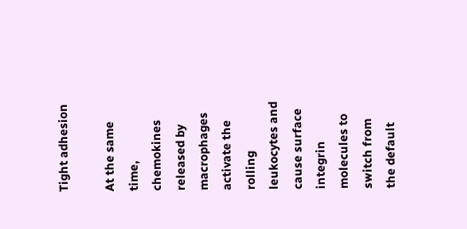Tight adhesion

At the same time, chemokines released by macrophages activate the rolling leukocytes and cause surface integrin molecules to switch from the default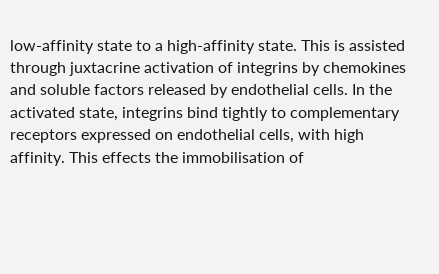low-affinity state to a high-affinity state. This is assisted through juxtacrine activation of integrins by chemokines and soluble factors released by endothelial cells. In the activated state, integrins bind tightly to complementary receptors expressed on endothelial cells, with high affinity. This effects the immobilisation of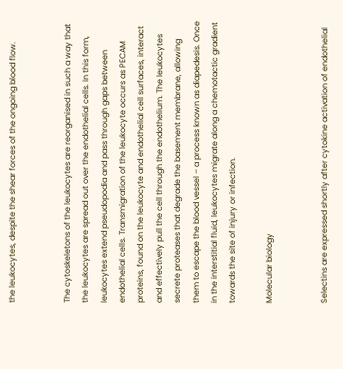the leukocytes, despite the shear forces of the ongoing blood flow.


The cytoskeletons of the leukocytes are reorganised in such a way that the leukocytes are spread out over the endothelial cells. In this form, leukocytes extend pseudopodia and pass through gaps between endothelial cells. Transmigration of the leukocyte occurs as PECAM proteins, found on the leukocyte and endothelial cell surfaces, interact and effectively pull the cell through the endothelium. The leukocytes secrete proteases that degrade the basement membrane, allowing them to escape the blood vessel – a process known as diapedesis. Once in the interstitial fluid, leukocytes migrate along a chemotactic gradient towards the site of injury or infection.

Molecular biology


Selectins are expressed shortly after cytokine activation of endothelial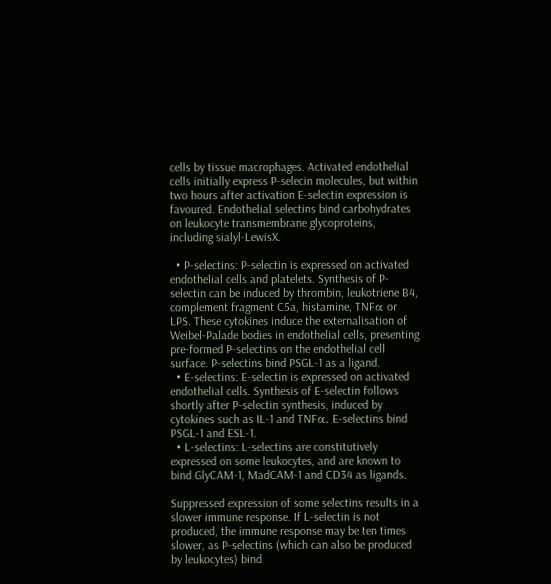cells by tissue macrophages. Activated endothelial cells initially express P-selecin molecules, but within two hours after activation E-selectin expression is favoured. Endothelial selectins bind carbohydrates on leukocyte transmembrane glycoproteins, including sialyl-LewisX.

  • P-selectins: P-selectin is expressed on activated endothelial cells and platelets. Synthesis of P-selectin can be induced by thrombin, leukotriene B4, complement fragment C5a, histamine, TNFα or LPS. These cytokines induce the externalisation of Weibel-Palade bodies in endothelial cells, presenting pre-formed P-selectins on the endothelial cell surface. P-selectins bind PSGL-1 as a ligand.
  • E-selectins: E-selectin is expressed on activated endothelial cells. Synthesis of E-selectin follows shortly after P-selectin synthesis, induced by cytokines such as IL-1 and TNFα. E-selectins bind PSGL-1 and ESL-1.
  • L-selectins: L-selectins are constitutively expressed on some leukocytes, and are known to bind GlyCAM-1, MadCAM-1 and CD34 as ligands.

Suppressed expression of some selectins results in a slower immune response. If L-selectin is not produced, the immune response may be ten times slower, as P-selectins (which can also be produced by leukocytes) bind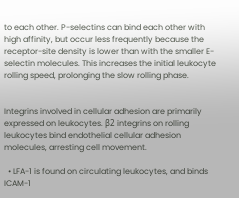to each other. P-selectins can bind each other with high affinity, but occur less frequently because the receptor-site density is lower than with the smaller E-selectin molecules. This increases the initial leukocyte rolling speed, prolonging the slow rolling phase.


Integrins involved in cellular adhesion are primarily expressed on leukocytes. β2 integrins on rolling leukocytes bind endothelial cellular adhesion molecules, arresting cell movement.

  • LFA-1 is found on circulating leukocytes, and binds ICAM-1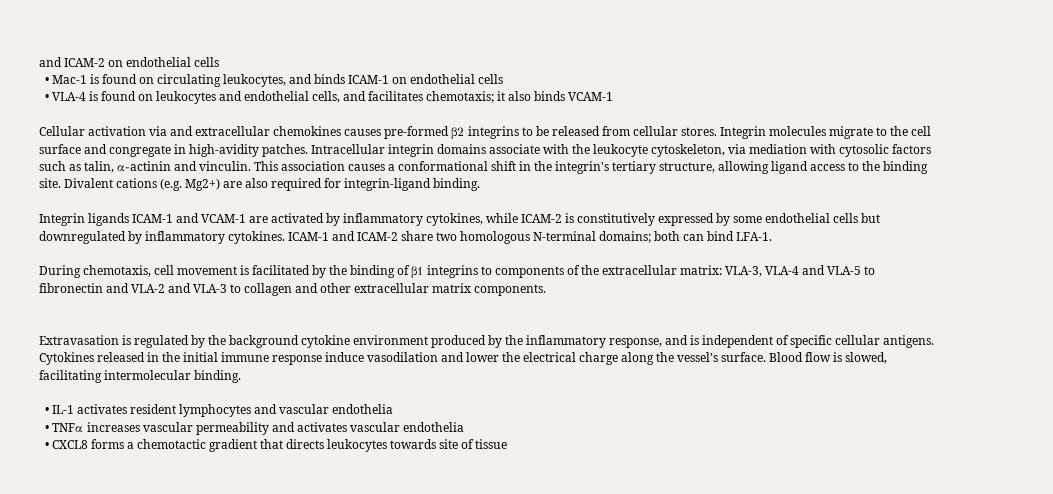and ICAM-2 on endothelial cells
  • Mac-1 is found on circulating leukocytes, and binds ICAM-1 on endothelial cells
  • VLA-4 is found on leukocytes and endothelial cells, and facilitates chemotaxis; it also binds VCAM-1

Cellular activation via and extracellular chemokines causes pre-formed β2 integrins to be released from cellular stores. Integrin molecules migrate to the cell surface and congregate in high-avidity patches. Intracellular integrin domains associate with the leukocyte cytoskeleton, via mediation with cytosolic factors such as talin, α-actinin and vinculin. This association causes a conformational shift in the integrin's tertiary structure, allowing ligand access to the binding site. Divalent cations (e.g. Mg2+) are also required for integrin-ligand binding.

Integrin ligands ICAM-1 and VCAM-1 are activated by inflammatory cytokines, while ICAM-2 is constitutively expressed by some endothelial cells but downregulated by inflammatory cytokines. ICAM-1 and ICAM-2 share two homologous N-terminal domains; both can bind LFA-1.

During chemotaxis, cell movement is facilitated by the binding of β1 integrins to components of the extracellular matrix: VLA-3, VLA-4 and VLA-5 to fibronectin and VLA-2 and VLA-3 to collagen and other extracellular matrix components.


Extravasation is regulated by the background cytokine environment produced by the inflammatory response, and is independent of specific cellular antigens. Cytokines released in the initial immune response induce vasodilation and lower the electrical charge along the vessel's surface. Blood flow is slowed, facilitating intermolecular binding.

  • IL-1 activates resident lymphocytes and vascular endothelia
  • TNFα increases vascular permeability and activates vascular endothelia
  • CXCL8 forms a chemotactic gradient that directs leukocytes towards site of tissue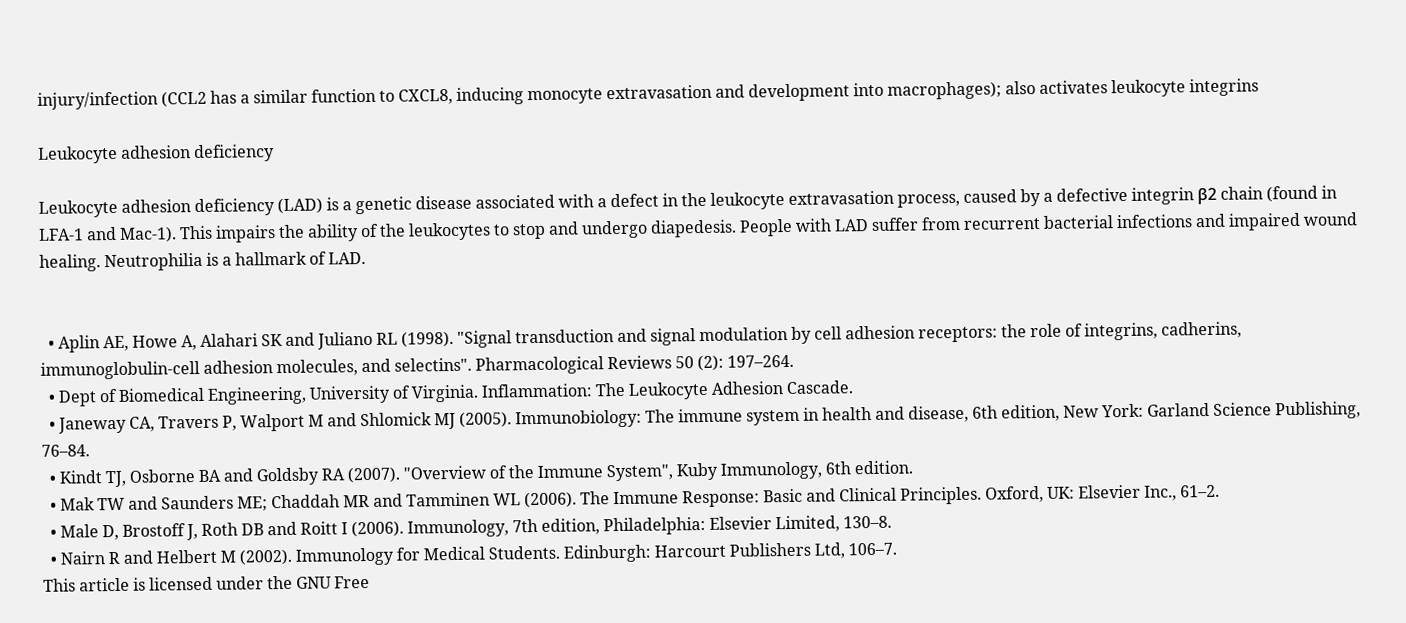injury/infection (CCL2 has a similar function to CXCL8, inducing monocyte extravasation and development into macrophages); also activates leukocyte integrins

Leukocyte adhesion deficiency

Leukocyte adhesion deficiency (LAD) is a genetic disease associated with a defect in the leukocyte extravasation process, caused by a defective integrin β2 chain (found in LFA-1 and Mac-1). This impairs the ability of the leukocytes to stop and undergo diapedesis. People with LAD suffer from recurrent bacterial infections and impaired wound healing. Neutrophilia is a hallmark of LAD.


  • Aplin AE, Howe A, Alahari SK and Juliano RL (1998). "Signal transduction and signal modulation by cell adhesion receptors: the role of integrins, cadherins, immunoglobulin-cell adhesion molecules, and selectins". Pharmacological Reviews 50 (2): 197–264.
  • Dept of Biomedical Engineering, University of Virginia. Inflammation: The Leukocyte Adhesion Cascade.
  • Janeway CA, Travers P, Walport M and Shlomick MJ (2005). Immunobiology: The immune system in health and disease, 6th edition, New York: Garland Science Publishing, 76–84.
  • Kindt TJ, Osborne BA and Goldsby RA (2007). "Overview of the Immune System", Kuby Immunology, 6th edition.
  • Mak TW and Saunders ME; Chaddah MR and Tamminen WL (2006). The Immune Response: Basic and Clinical Principles. Oxford, UK: Elsevier Inc., 61–2.
  • Male D, Brostoff J, Roth DB and Roitt I (2006). Immunology, 7th edition, Philadelphia: Elsevier Limited, 130–8.
  • Nairn R and Helbert M (2002). Immunology for Medical Students. Edinburgh: Harcourt Publishers Ltd, 106–7.
This article is licensed under the GNU Free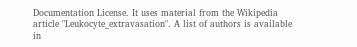Documentation License. It uses material from the Wikipedia article "Leukocyte_extravasation". A list of authors is available in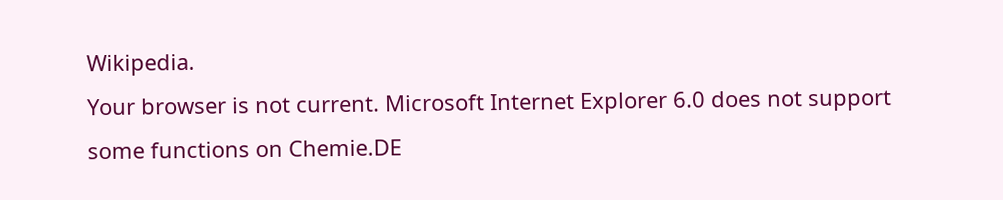Wikipedia.
Your browser is not current. Microsoft Internet Explorer 6.0 does not support some functions on Chemie.DE